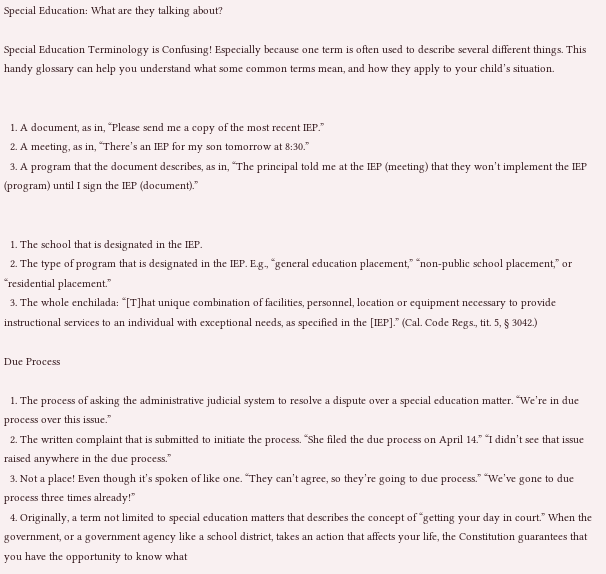Special Education: What are they talking about?

Special Education Terminology is Confusing! Especially because one term is often used to describe several different things. This handy glossary can help you understand what some common terms mean, and how they apply to your child’s situation.


  1. A document, as in, “Please send me a copy of the most recent IEP.”
  2. A meeting, as in, “There’s an IEP for my son tomorrow at 8:30.”
  3. A program that the document describes, as in, “The principal told me at the IEP (meeting) that they won’t implement the IEP (program) until I sign the IEP (document).”


  1. The school that is designated in the IEP.
  2. The type of program that is designated in the IEP. E.g., “general education placement,” “non-public school placement,” or “residential placement.”
  3. The whole enchilada: “[T]hat unique combination of facilities, personnel, location or equipment necessary to provide instructional services to an individual with exceptional needs, as specified in the [IEP].” (Cal. Code Regs., tit. 5, § 3042.)

Due Process

  1. The process of asking the administrative judicial system to resolve a dispute over a special education matter. “We’re in due process over this issue.”
  2. The written complaint that is submitted to initiate the process. “She filed the due process on April 14.” “I didn’t see that issue raised anywhere in the due process.”
  3. Not a place! Even though it’s spoken of like one. “They can’t agree, so they’re going to due process.” “We’ve gone to due process three times already!”
  4. Originally, a term not limited to special education matters that describes the concept of “getting your day in court.” When the government, or a government agency like a school district, takes an action that affects your life, the Constitution guarantees that you have the opportunity to know what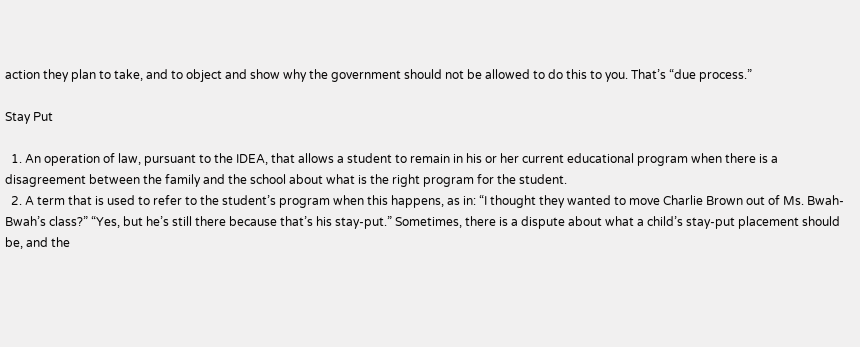action they plan to take, and to object and show why the government should not be allowed to do this to you. That’s “due process.”

Stay Put

  1. An operation of law, pursuant to the IDEA, that allows a student to remain in his or her current educational program when there is a disagreement between the family and the school about what is the right program for the student.
  2. A term that is used to refer to the student’s program when this happens, as in: “I thought they wanted to move Charlie Brown out of Ms. Bwah-Bwah’s class?” “Yes, but he’s still there because that’s his stay-put.” Sometimes, there is a dispute about what a child’s stay-put placement should be, and the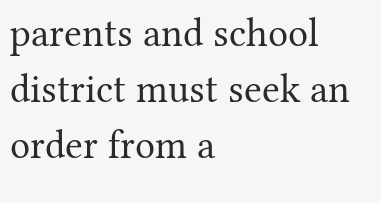parents and school district must seek an order from a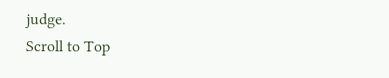judge.
Scroll to Top